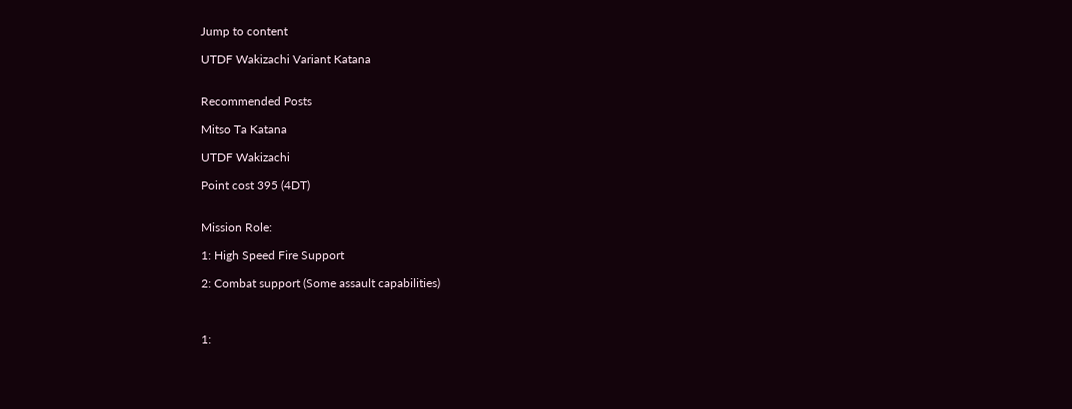Jump to content

UTDF Wakizachi Variant Katana


Recommended Posts

Mitso Ta Katana

UTDF Wakizachi

Point cost 395 (4DT)


Mission Role:

1: High Speed Fire Support

2: Combat support (Some assault capabilities)



1: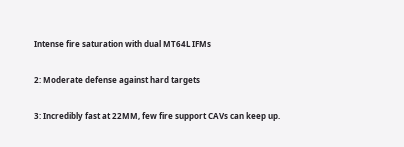Intense fire saturation with dual MT64L IFMs

2: Moderate defense against hard targets

3: Incredibly fast at 22MM, few fire support CAVs can keep up.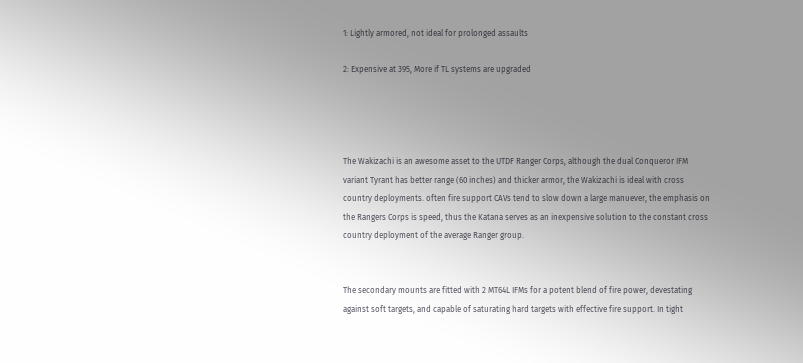1: Lightly armored, not ideal for prolonged assaults

2: Expensive at 395, More if TL systems are upgraded




The Wakizachi is an awesome asset to the UTDF Ranger Corps, although the dual Conqueror IFM variant Tyrant has better range (60 inches) and thicker armor, the Wakizachi is ideal with cross country deployments. often fire support CAVs tend to slow down a large manuever, the emphasis on the Rangers Corps is speed, thus the Katana serves as an inexpensive solution to the constant cross country deployment of the average Ranger group.


The secondary mounts are fitted with 2 MT64L IFMs for a potent blend of fire power, devestating against soft targets, and capable of saturating hard targets with effective fire support. In tight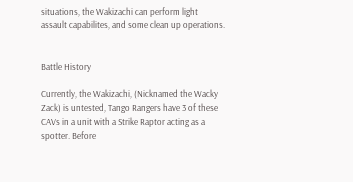situations, the Wakizachi can perform light assault capabilites, and some clean up operations.


Battle History

Currently, the Wakizachi, (Nicknamed the Wacky Zack) is untested, Tango Rangers have 3 of these CAVs in a unit with a Strike Raptor acting as a spotter. Before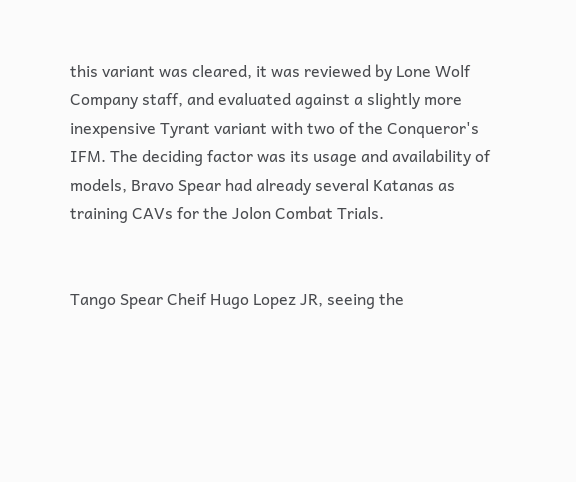this variant was cleared, it was reviewed by Lone Wolf Company staff, and evaluated against a slightly more inexpensive Tyrant variant with two of the Conqueror's IFM. The deciding factor was its usage and availability of models, Bravo Spear had already several Katanas as training CAVs for the Jolon Combat Trials.


Tango Spear Cheif Hugo Lopez JR, seeing the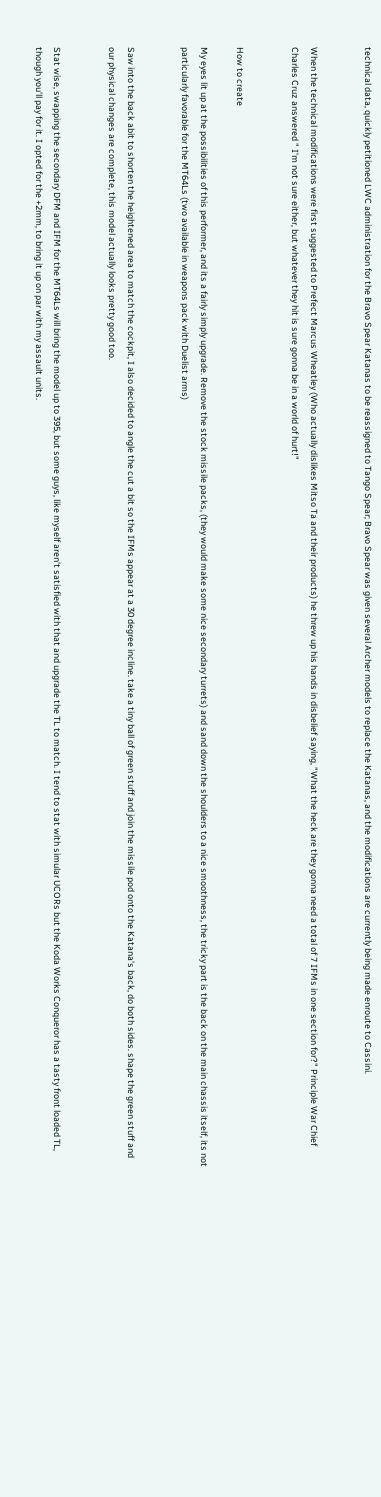technical data, quickly petitioned LWC administration for the Bravo Spear Katanas to be reassigned to Tango Spear; Bravo Spear was given several Archer models to replace the Katanas, and the modifications are currently being made enroute to Cassini.


When the technical modifications were first suggested to Prefect Marcus Wheatley (Who actually dislikes Mitso Ta and their products) he threw up his hands in disbelief saying, "What the heck are they gonna need a total of 7 IFMs in one section for?" Principle War Chief Charles Cruz answered " I'm not sure either, but whatever they hit is sure gonna be in a world of hurt!"


How to create

My eyes lit up at the possibilities of this performer, and its a fairly simply upgrade. Remove the stock missile packs, (they would make some nice secondary turrets) and sand down the shoulders to a nice smoothness, the tricky part is the back on the main chassis itself, its not particularly favorable for the MT64Ls (two available in weapons pack with Duelist arms)


Saw into the back abit to shorten the heightened area to match the cockpit, I also decided to angle the cut a bit so the IFMs appear at a 30 degree incline. take a tiny ball of green stuff and join the missile pod onto the Katana's back, do both sides. shape the green stuff and our physical changes are complete, this model actually looks pretty good too.


Stat wise, swapping the secondary DFM and IFM for the MT64Ls will bring the model up to 395, but some guys, like myself aren't satisfied with that and upgrade the TL to match. I tend to stat with simular UCORs but the Koda Works Conqueror has a tasty front loaded TL, though you'll pay for it. I opted for the +2mm, to bring it up on par with my assault units.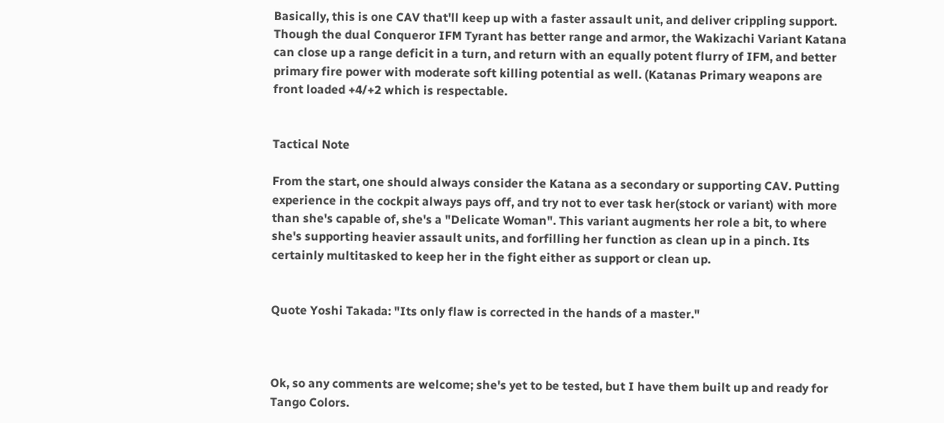Basically, this is one CAV that'll keep up with a faster assault unit, and deliver crippling support. Though the dual Conqueror IFM Tyrant has better range and armor, the Wakizachi Variant Katana can close up a range deficit in a turn, and return with an equally potent flurry of IFM, and better primary fire power with moderate soft killing potential as well. (Katanas Primary weapons are front loaded +4/+2 which is respectable.


Tactical Note

From the start, one should always consider the Katana as a secondary or supporting CAV. Putting experience in the cockpit always pays off, and try not to ever task her(stock or variant) with more than she's capable of, she's a "Delicate Woman". This variant augments her role a bit, to where she's supporting heavier assault units, and forfilling her function as clean up in a pinch. Its certainly multitasked to keep her in the fight either as support or clean up.


Quote Yoshi Takada: "Its only flaw is corrected in the hands of a master."



Ok, so any comments are welcome; she's yet to be tested, but I have them built up and ready for Tango Colors.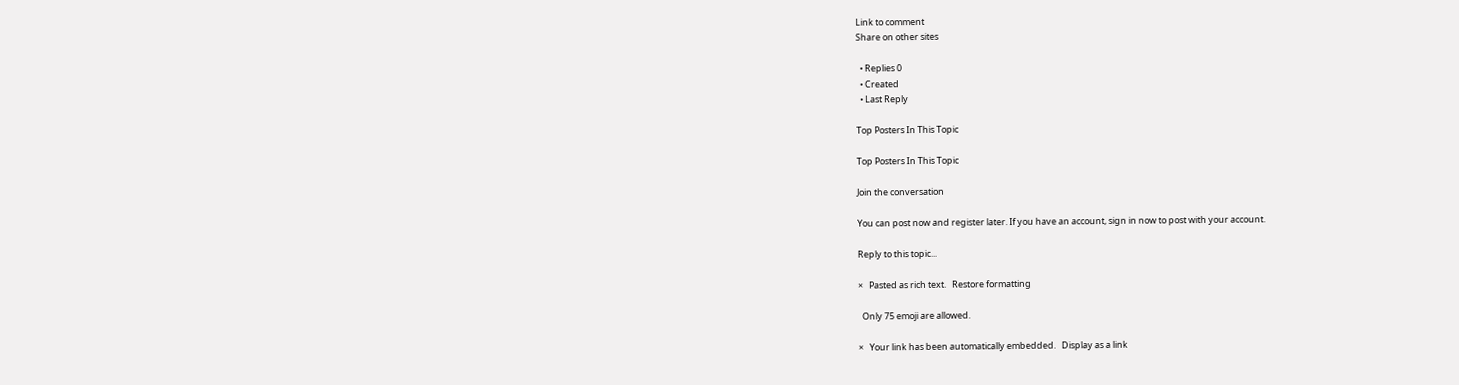Link to comment
Share on other sites

  • Replies 0
  • Created
  • Last Reply

Top Posters In This Topic

Top Posters In This Topic

Join the conversation

You can post now and register later. If you have an account, sign in now to post with your account.

Reply to this topic...

×   Pasted as rich text.   Restore formatting

  Only 75 emoji are allowed.

×   Your link has been automatically embedded.   Display as a link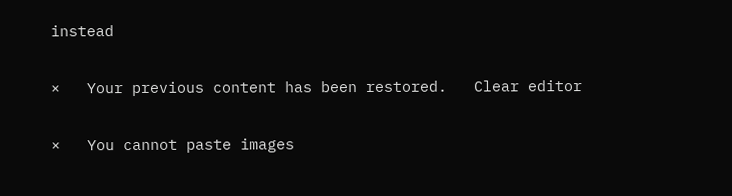instead

×   Your previous content has been restored.   Clear editor

×   You cannot paste images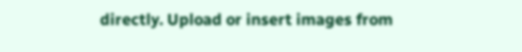directly. Upload or insert images from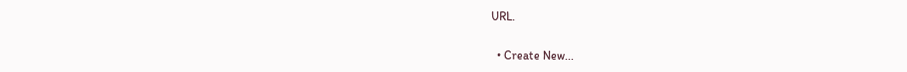URL.


  • Create New...